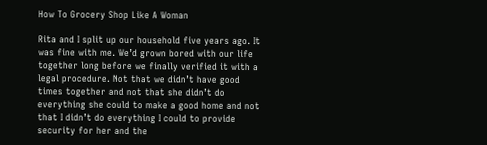How To Grocery Shop Like A Woman

Rita and I split up our household five years ago. It was fine with me. We’d grown bored with our life together long before we finally verified it with a legal procedure. Not that we didn’t have good times together and not that she didn’t do everything she could to make a good home and not that I didn’t do everything I could to provide security for her and the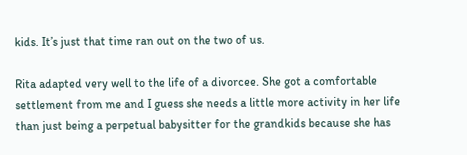kids. It’s just that time ran out on the two of us.

Rita adapted very well to the life of a divorcee. She got a comfortable settlement from me and I guess she needs a little more activity in her life than just being a perpetual babysitter for the grandkids because she has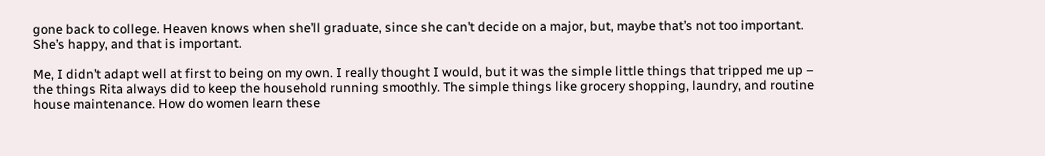gone back to college. Heaven knows when she’ll graduate, since she can’t decide on a major, but, maybe that’s not too important. She’s happy, and that is important.

Me, I didn’t adapt well at first to being on my own. I really thought I would, but it was the simple little things that tripped me up – the things Rita always did to keep the household running smoothly. The simple things like grocery shopping, laundry, and routine house maintenance. How do women learn these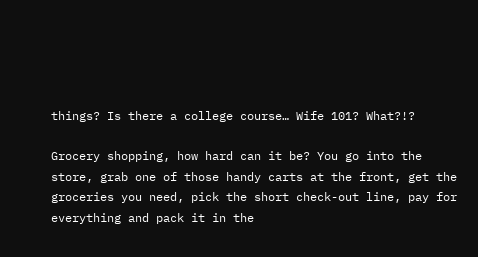things? Is there a college course… Wife 101? What?!?

Grocery shopping, how hard can it be? You go into the store, grab one of those handy carts at the front, get the groceries you need, pick the short check-out line, pay for everything and pack it in the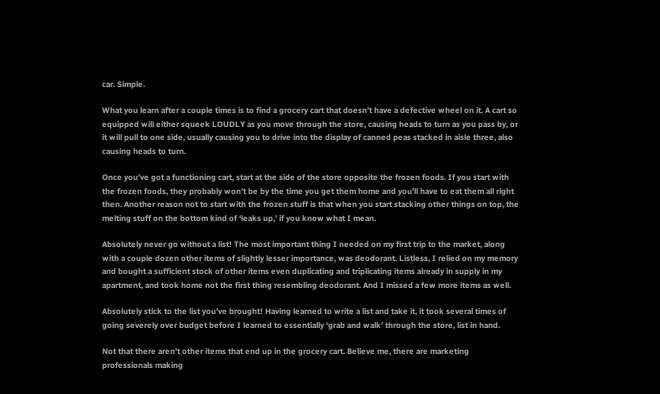car. Simple.

What you learn after a couple times is to find a grocery cart that doesn’t have a defective wheel on it. A cart so equipped will either squeek LOUDLY as you move through the store, causing heads to turn as you pass by, or it will pull to one side, usually causing you to drive into the display of canned peas stacked in aisle three, also causing heads to turn.

Once you’ve got a functioning cart, start at the side of the store opposite the frozen foods. If you start with the frozen foods, they probably won’t be by the time you get them home and you’ll have to eat them all right then. Another reason not to start with the frozen stuff is that when you start stacking other things on top, the melting stuff on the bottom kind of ‘leaks up,’ if you know what I mean.

Absolutely never go without a list! The most important thing I needed on my first trip to the market, along with a couple dozen other items of slightly lesser importance, was deodorant. Listless, I relied on my memory and bought a sufficient stock of other items even duplicating and triplicating items already in supply in my apartment, and took home not the first thing resembling deodorant. And I missed a few more items as well.

Absolutely stick to the list you’ve brought! Having learned to write a list and take it, it took several times of going severely over budget before I learned to essentially ‘grab and walk’ through the store, list in hand.

Not that there aren’t other items that end up in the grocery cart. Believe me, there are marketing professionals making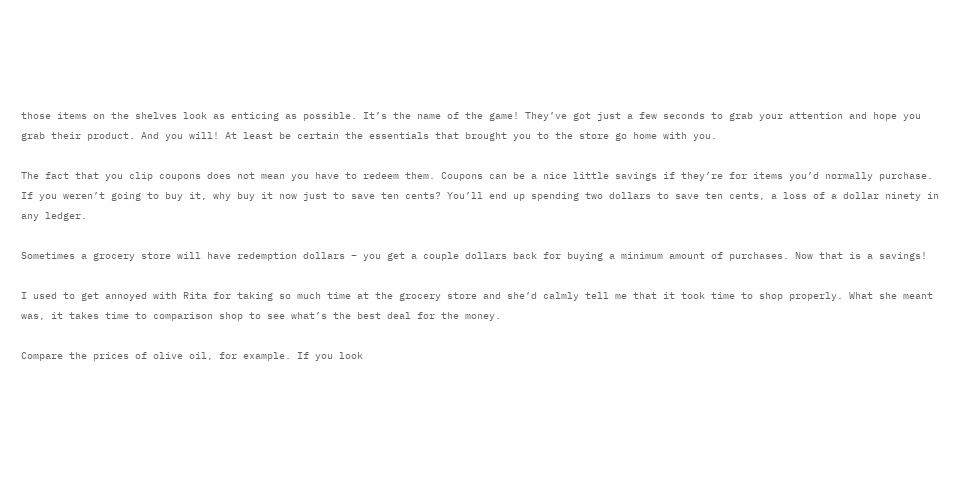those items on the shelves look as enticing as possible. It’s the name of the game! They’ve got just a few seconds to grab your attention and hope you grab their product. And you will! At least be certain the essentials that brought you to the store go home with you.

The fact that you clip coupons does not mean you have to redeem them. Coupons can be a nice little savings if they’re for items you’d normally purchase. If you weren’t going to buy it, why buy it now just to save ten cents? You’ll end up spending two dollars to save ten cents, a loss of a dollar ninety in any ledger.

Sometimes a grocery store will have redemption dollars – you get a couple dollars back for buying a minimum amount of purchases. Now that is a savings!

I used to get annoyed with Rita for taking so much time at the grocery store and she’d calmly tell me that it took time to shop properly. What she meant was, it takes time to comparison shop to see what’s the best deal for the money.

Compare the prices of olive oil, for example. If you look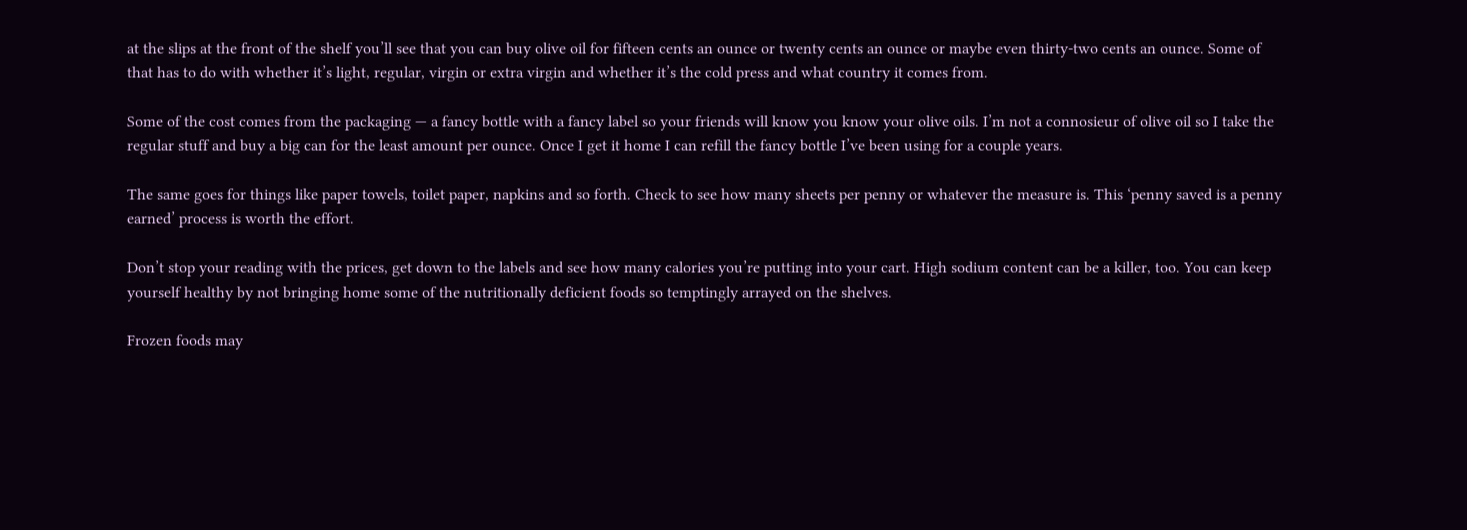at the slips at the front of the shelf you’ll see that you can buy olive oil for fifteen cents an ounce or twenty cents an ounce or maybe even thirty-two cents an ounce. Some of that has to do with whether it’s light, regular, virgin or extra virgin and whether it’s the cold press and what country it comes from.

Some of the cost comes from the packaging — a fancy bottle with a fancy label so your friends will know you know your olive oils. I’m not a connosieur of olive oil so I take the regular stuff and buy a big can for the least amount per ounce. Once I get it home I can refill the fancy bottle I’ve been using for a couple years.

The same goes for things like paper towels, toilet paper, napkins and so forth. Check to see how many sheets per penny or whatever the measure is. This ‘penny saved is a penny earned’ process is worth the effort.

Don’t stop your reading with the prices, get down to the labels and see how many calories you’re putting into your cart. High sodium content can be a killer, too. You can keep yourself healthy by not bringing home some of the nutritionally deficient foods so temptingly arrayed on the shelves.

Frozen foods may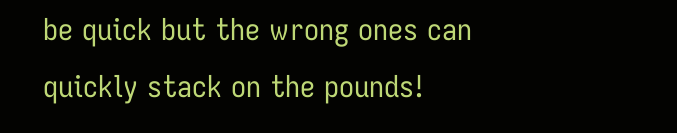be quick but the wrong ones can quickly stack on the pounds!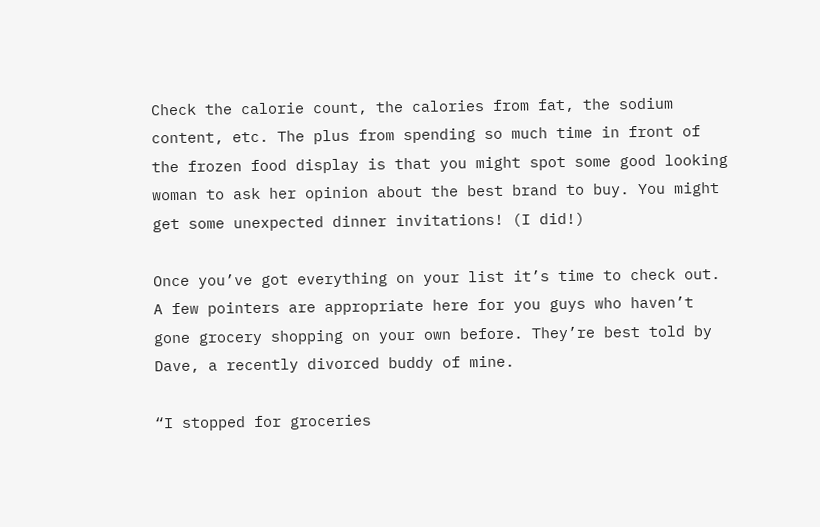Check the calorie count, the calories from fat, the sodium content, etc. The plus from spending so much time in front of the frozen food display is that you might spot some good looking woman to ask her opinion about the best brand to buy. You might get some unexpected dinner invitations! (I did!)

Once you’ve got everything on your list it’s time to check out. A few pointers are appropriate here for you guys who haven’t gone grocery shopping on your own before. They’re best told by Dave, a recently divorced buddy of mine.

“I stopped for groceries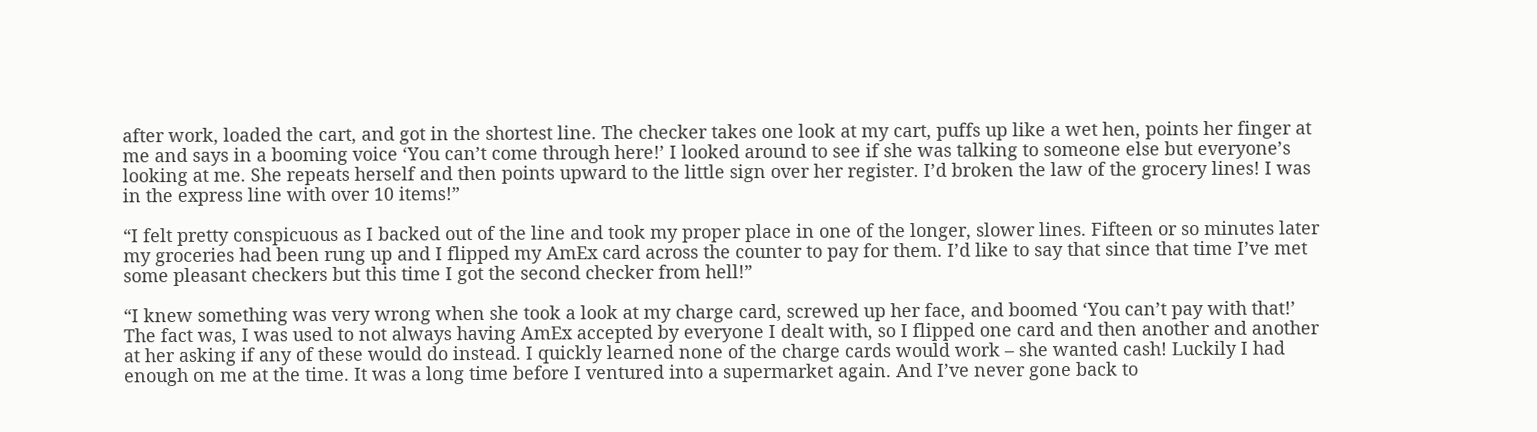after work, loaded the cart, and got in the shortest line. The checker takes one look at my cart, puffs up like a wet hen, points her finger at me and says in a booming voice ‘You can’t come through here!’ I looked around to see if she was talking to someone else but everyone’s looking at me. She repeats herself and then points upward to the little sign over her register. I’d broken the law of the grocery lines! I was in the express line with over 10 items!”

“I felt pretty conspicuous as I backed out of the line and took my proper place in one of the longer, slower lines. Fifteen or so minutes later my groceries had been rung up and I flipped my AmEx card across the counter to pay for them. I’d like to say that since that time I’ve met some pleasant checkers but this time I got the second checker from hell!”

“I knew something was very wrong when she took a look at my charge card, screwed up her face, and boomed ‘You can’t pay with that!’ The fact was, I was used to not always having AmEx accepted by everyone I dealt with, so I flipped one card and then another and another at her asking if any of these would do instead. I quickly learned none of the charge cards would work – she wanted cash! Luckily I had enough on me at the time. It was a long time before I ventured into a supermarket again. And I’ve never gone back to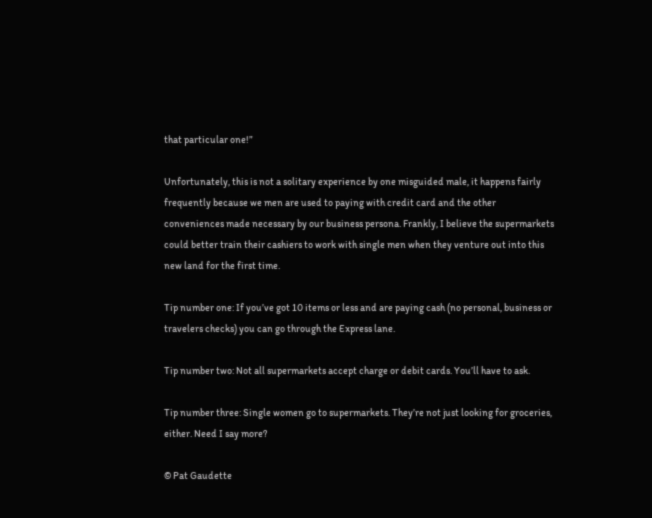that particular one!”

Unfortunately, this is not a solitary experience by one misguided male, it happens fairly frequently because we men are used to paying with credit card and the other conveniences made necessary by our business persona. Frankly, I believe the supermarkets could better train their cashiers to work with single men when they venture out into this new land for the first time.

Tip number one: If you’ve got 10 items or less and are paying cash (no personal, business or travelers checks) you can go through the Express lane.

Tip number two: Not all supermarkets accept charge or debit cards. You’ll have to ask.

Tip number three: Single women go to supermarkets. They’re not just looking for groceries, either. Need I say more?

© Pat Gaudette